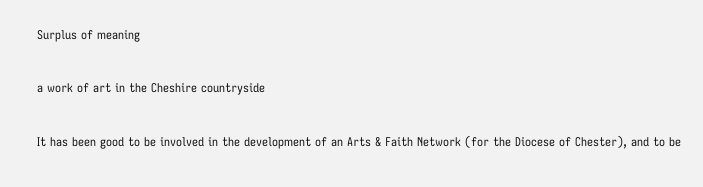Surplus of meaning

a work of art in the Cheshire countryside

It has been good to be involved in the development of an Arts & Faith Network (for the Diocese of Chester), and to be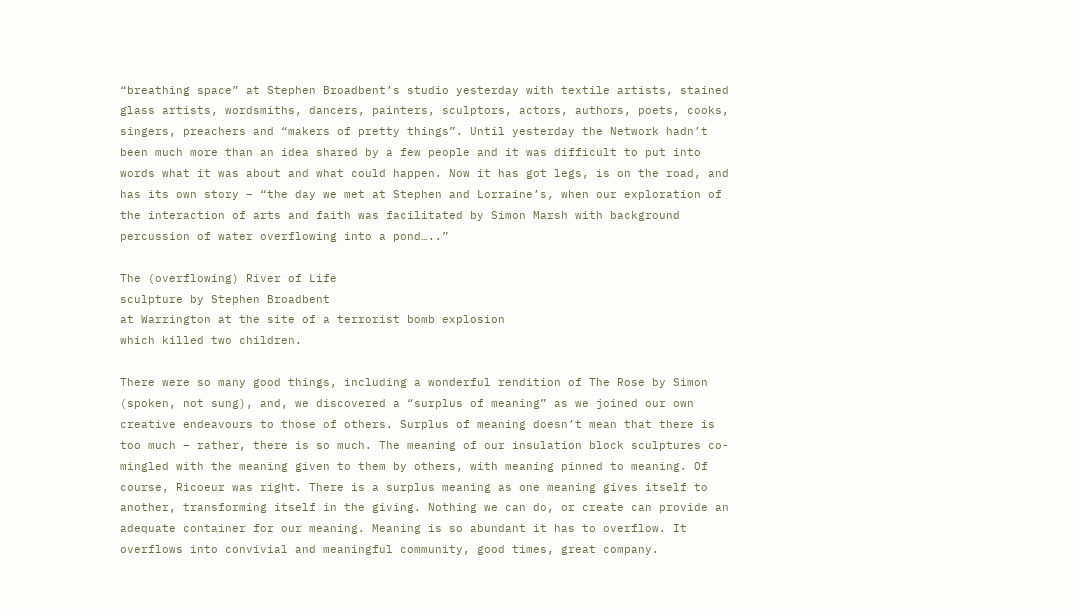“breathing space” at Stephen Broadbent’s studio yesterday with textile artists, stained glass artists, wordsmiths, dancers, painters, sculptors, actors, authors, poets, cooks, singers, preachers and “makers of pretty things”. Until yesterday the Network hadn’t been much more than an idea shared by a few people and it was difficult to put into words what it was about and what could happen. Now it has got legs, is on the road, and has its own story – “the day we met at Stephen and Lorraine’s, when our exploration of the interaction of arts and faith was facilitated by Simon Marsh with background percussion of water overflowing into a pond…..”

The (overflowing) River of Life
sculpture by Stephen Broadbent
at Warrington at the site of a terrorist bomb explosion
which killed two children.

There were so many good things, including a wonderful rendition of The Rose by Simon (spoken, not sung), and, we discovered a “surplus of meaning” as we joined our own creative endeavours to those of others. Surplus of meaning doesn’t mean that there is too much – rather, there is so much. The meaning of our insulation block sculptures co-mingled with the meaning given to them by others, with meaning pinned to meaning. Of course, Ricoeur was right. There is a surplus meaning as one meaning gives itself to another, transforming itself in the giving. Nothing we can do, or create can provide an adequate container for our meaning. Meaning is so abundant it has to overflow. It overflows into convivial and meaningful community, good times, great company.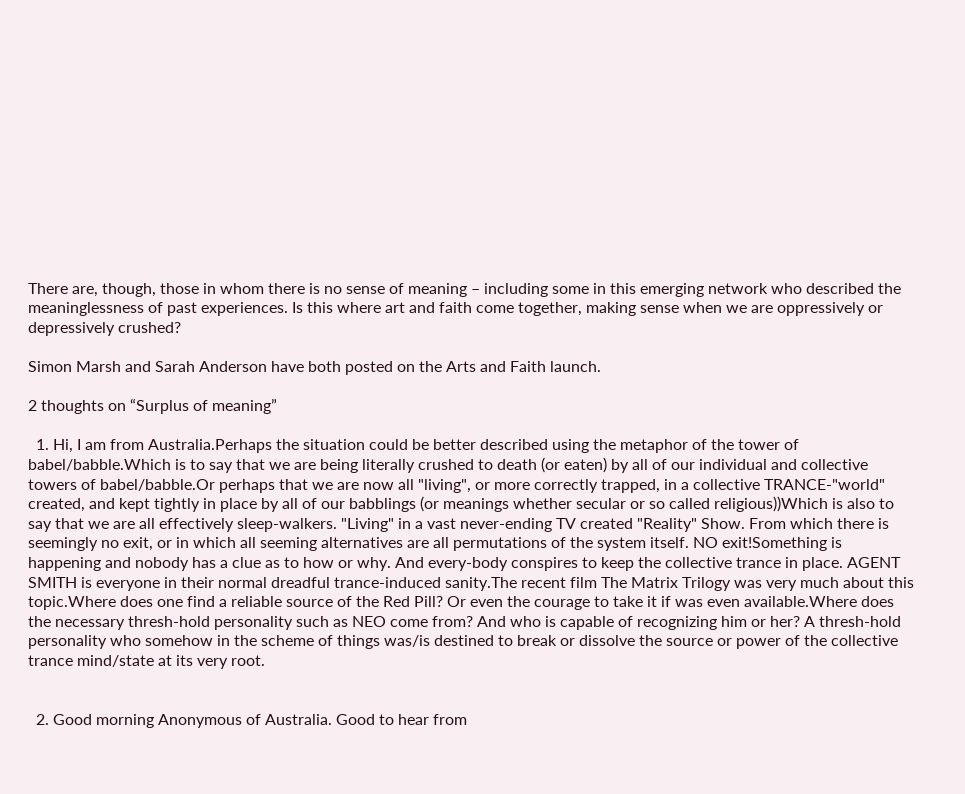There are, though, those in whom there is no sense of meaning – including some in this emerging network who described the meaninglessness of past experiences. Is this where art and faith come together, making sense when we are oppressively or depressively crushed?

Simon Marsh and Sarah Anderson have both posted on the Arts and Faith launch.

2 thoughts on “Surplus of meaning”

  1. Hi, I am from Australia.Perhaps the situation could be better described using the metaphor of the tower of babel/babble.Which is to say that we are being literally crushed to death (or eaten) by all of our individual and collective towers of babel/babble.Or perhaps that we are now all "living", or more correctly trapped, in a collective TRANCE-"world" created, and kept tightly in place by all of our babblings (or meanings whether secular or so called religious))Which is also to say that we are all effectively sleep-walkers. "Living" in a vast never-ending TV created "Reality" Show. From which there is seemingly no exit, or in which all seeming alternatives are all permutations of the system itself. NO exit!Something is happening and nobody has a clue as to how or why. And every-body conspires to keep the collective trance in place. AGENT SMITH is everyone in their normal dreadful trance-induced sanity.The recent film The Matrix Trilogy was very much about this topic.Where does one find a reliable source of the Red Pill? Or even the courage to take it if was even available.Where does the necessary thresh-hold personality such as NEO come from? And who is capable of recognizing him or her? A thresh-hold personality who somehow in the scheme of things was/is destined to break or dissolve the source or power of the collective trance mind/state at its very root.


  2. Good morning Anonymous of Australia. Good to hear from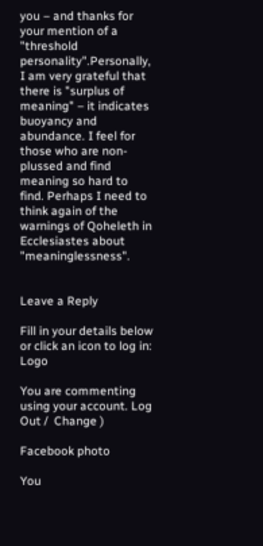you – and thanks for your mention of a "threshold personality".Personally, I am very grateful that there is "surplus of meaning" – it indicates buoyancy and abundance. I feel for those who are non-plussed and find meaning so hard to find. Perhaps I need to think again of the warnings of Qoheleth in Ecclesiastes about "meaninglessness".


Leave a Reply

Fill in your details below or click an icon to log in: Logo

You are commenting using your account. Log Out /  Change )

Facebook photo

You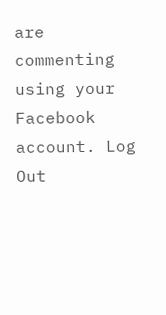are commenting using your Facebook account. Log Out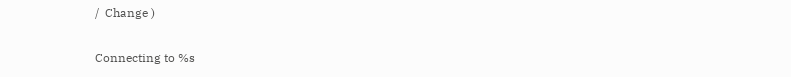/  Change )

Connecting to %s